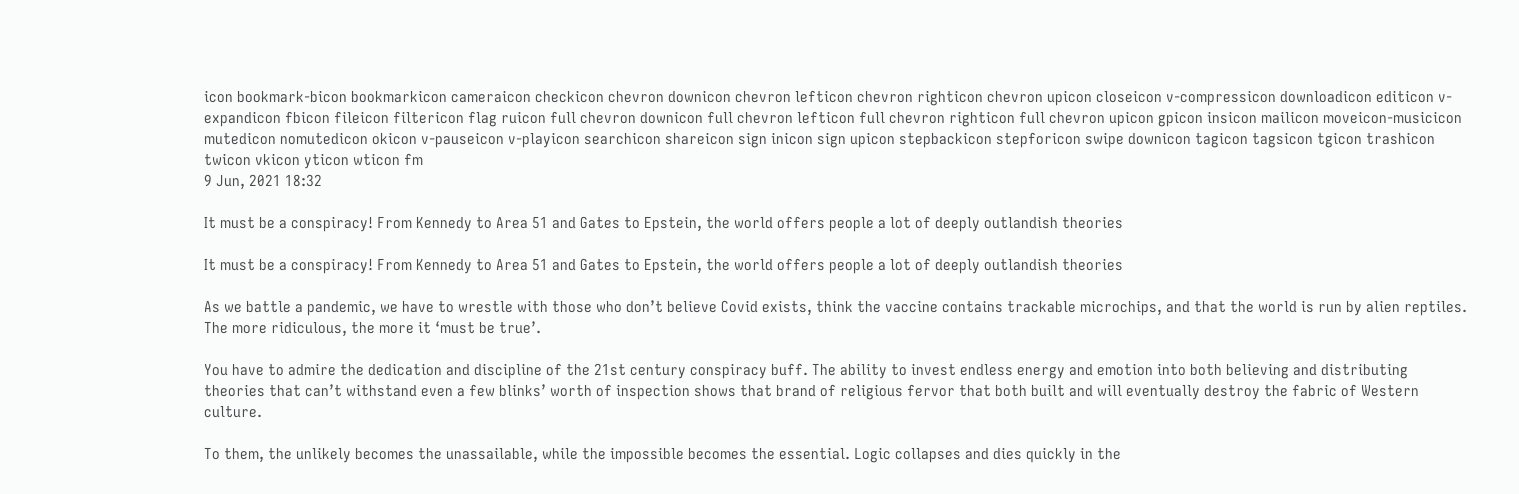icon bookmark-bicon bookmarkicon cameraicon checkicon chevron downicon chevron lefticon chevron righticon chevron upicon closeicon v-compressicon downloadicon editicon v-expandicon fbicon fileicon filtericon flag ruicon full chevron downicon full chevron lefticon full chevron righticon full chevron upicon gpicon insicon mailicon moveicon-musicicon mutedicon nomutedicon okicon v-pauseicon v-playicon searchicon shareicon sign inicon sign upicon stepbackicon stepforicon swipe downicon tagicon tagsicon tgicon trashicon twicon vkicon yticon wticon fm
9 Jun, 2021 18:32

It must be a conspiracy! From Kennedy to Area 51 and Gates to Epstein, the world offers people a lot of deeply outlandish theories

It must be a conspiracy! From Kennedy to Area 51 and Gates to Epstein, the world offers people a lot of deeply outlandish theories

As we battle a pandemic, we have to wrestle with those who don’t believe Covid exists, think the vaccine contains trackable microchips, and that the world is run by alien reptiles. The more ridiculous, the more it ‘must be true’.

You have to admire the dedication and discipline of the 21st century conspiracy buff. The ability to invest endless energy and emotion into both believing and distributing theories that can’t withstand even a few blinks’ worth of inspection shows that brand of religious fervor that both built and will eventually destroy the fabric of Western culture.

To them, the unlikely becomes the unassailable, while the impossible becomes the essential. Logic collapses and dies quickly in the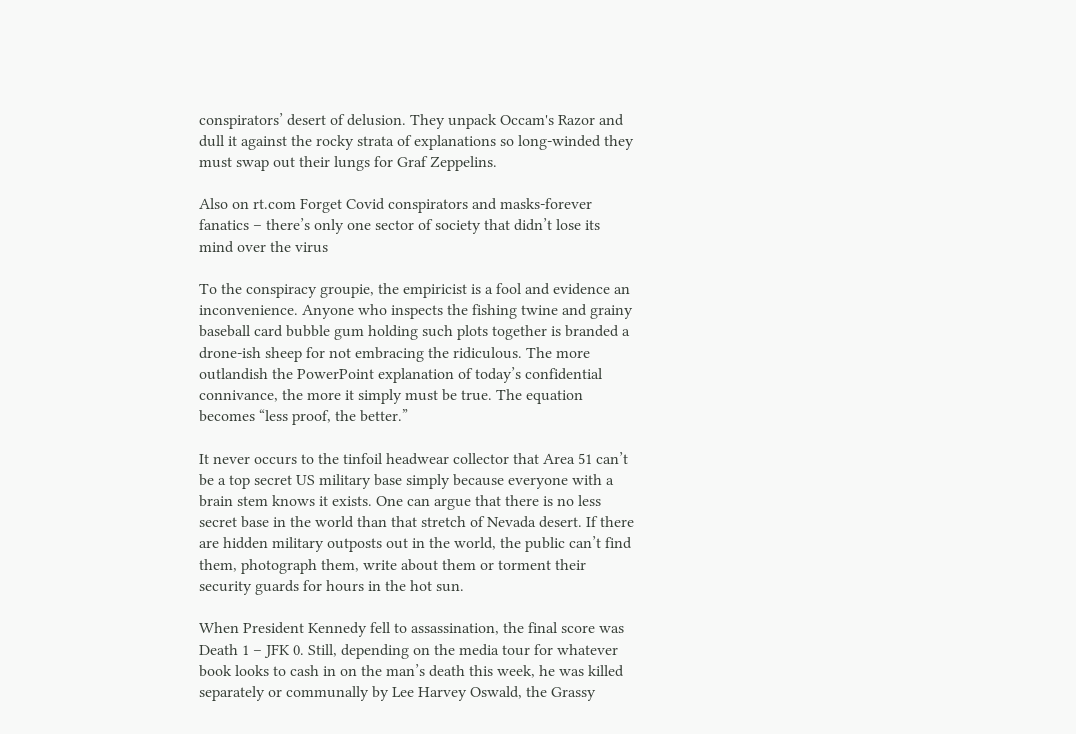conspirators’ desert of delusion. They unpack Occam's Razor and dull it against the rocky strata of explanations so long-winded they must swap out their lungs for Graf Zeppelins.

Also on rt.com Forget Covid conspirators and masks-forever fanatics – there’s only one sector of society that didn’t lose its mind over the virus

To the conspiracy groupie, the empiricist is a fool and evidence an inconvenience. Anyone who inspects the fishing twine and grainy baseball card bubble gum holding such plots together is branded a drone-ish sheep for not embracing the ridiculous. The more outlandish the PowerPoint explanation of today’s confidential connivance, the more it simply must be true. The equation becomes “less proof, the better.”

It never occurs to the tinfoil headwear collector that Area 51 can’t be a top secret US military base simply because everyone with a brain stem knows it exists. One can argue that there is no less secret base in the world than that stretch of Nevada desert. If there are hidden military outposts out in the world, the public can’t find them, photograph them, write about them or torment their security guards for hours in the hot sun.

When President Kennedy fell to assassination, the final score was Death 1 – JFK 0. Still, depending on the media tour for whatever book looks to cash in on the man’s death this week, he was killed separately or communally by Lee Harvey Oswald, the Grassy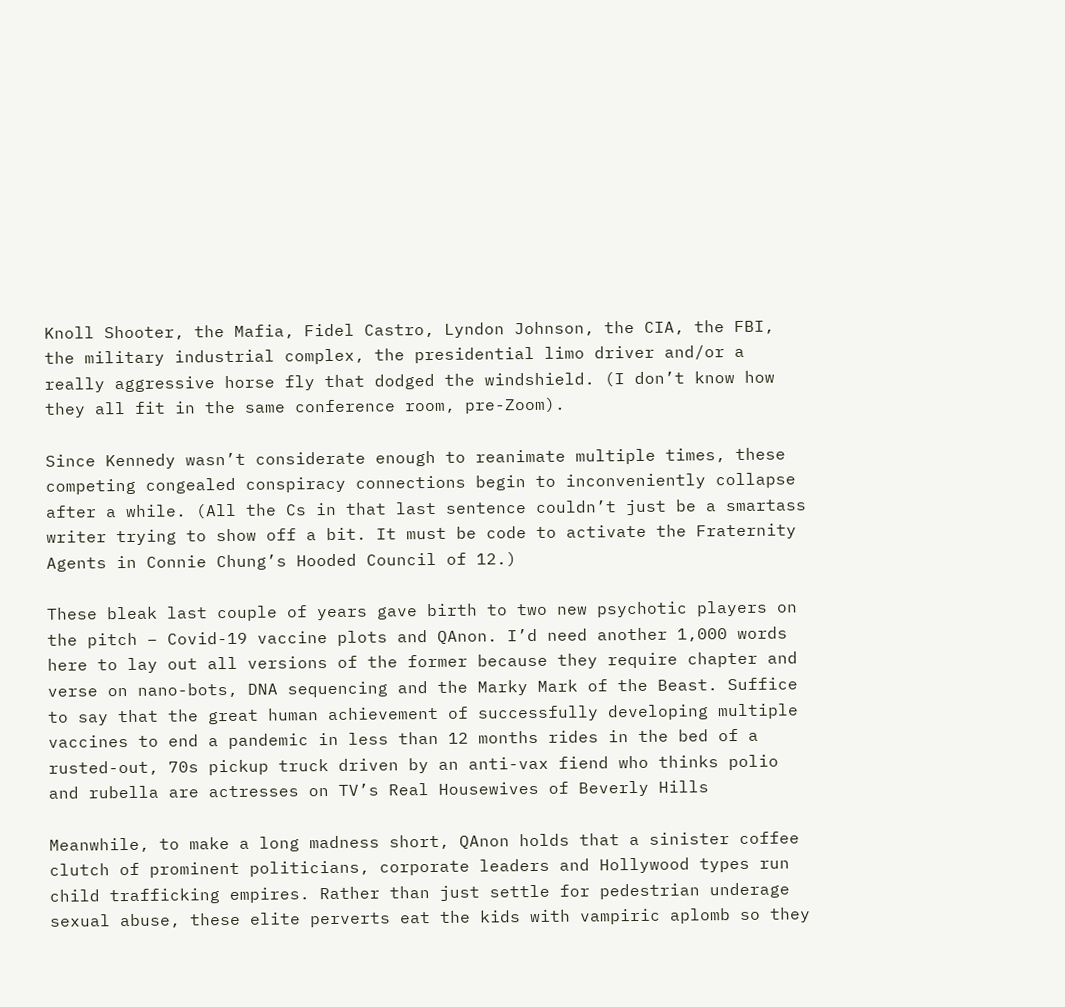Knoll Shooter, the Mafia, Fidel Castro, Lyndon Johnson, the CIA, the FBI, the military industrial complex, the presidential limo driver and/or a really aggressive horse fly that dodged the windshield. (I don’t know how they all fit in the same conference room, pre-Zoom).

Since Kennedy wasn’t considerate enough to reanimate multiple times, these competing congealed conspiracy connections begin to inconveniently collapse after a while. (All the Cs in that last sentence couldn’t just be a smartass writer trying to show off a bit. It must be code to activate the Fraternity Agents in Connie Chung’s Hooded Council of 12.)

These bleak last couple of years gave birth to two new psychotic players on the pitch – Covid-19 vaccine plots and QAnon. I’d need another 1,000 words here to lay out all versions of the former because they require chapter and verse on nano-bots, DNA sequencing and the Marky Mark of the Beast. Suffice to say that the great human achievement of successfully developing multiple vaccines to end a pandemic in less than 12 months rides in the bed of a rusted-out, 70s pickup truck driven by an anti-vax fiend who thinks polio and rubella are actresses on TV’s Real Housewives of Beverly Hills

Meanwhile, to make a long madness short, QAnon holds that a sinister coffee clutch of prominent politicians, corporate leaders and Hollywood types run child trafficking empires. Rather than just settle for pedestrian underage sexual abuse, these elite perverts eat the kids with vampiric aplomb so they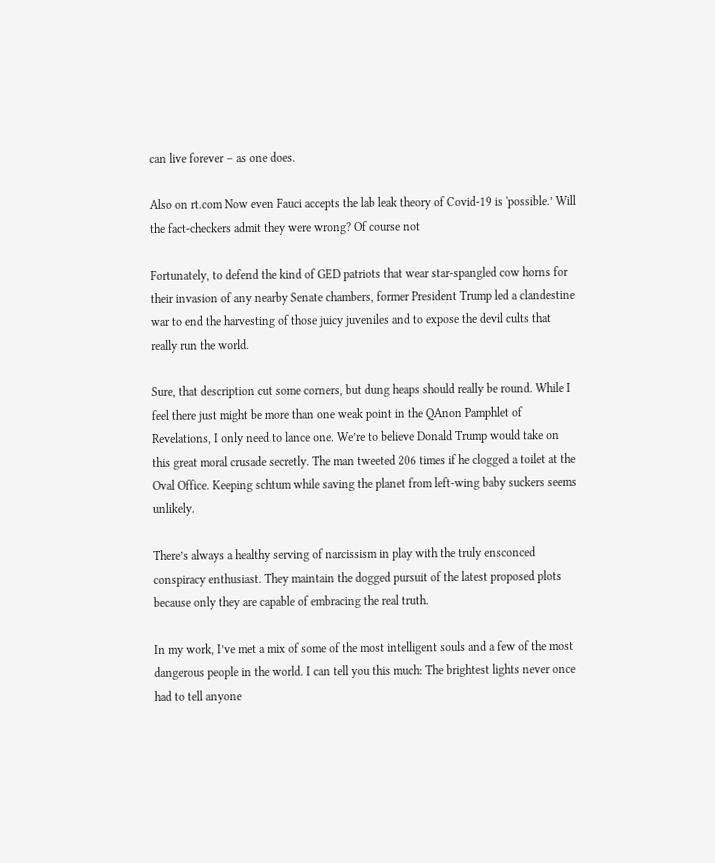can live forever – as one does.

Also on rt.com Now even Fauci accepts the lab leak theory of Covid-19 is 'possible.’ Will the fact-checkers admit they were wrong? Of course not

Fortunately, to defend the kind of GED patriots that wear star-spangled cow horns for their invasion of any nearby Senate chambers, former President Trump led a clandestine war to end the harvesting of those juicy juveniles and to expose the devil cults that really run the world.

Sure, that description cut some corners, but dung heaps should really be round. While I feel there just might be more than one weak point in the QAnon Pamphlet of Revelations, I only need to lance one. We’re to believe Donald Trump would take on this great moral crusade secretly. The man tweeted 206 times if he clogged a toilet at the Oval Office. Keeping schtum while saving the planet from left-wing baby suckers seems unlikely.

There’s always a healthy serving of narcissism in play with the truly ensconced conspiracy enthusiast. They maintain the dogged pursuit of the latest proposed plots because only they are capable of embracing the real truth.

In my work, I’ve met a mix of some of the most intelligent souls and a few of the most dangerous people in the world. I can tell you this much: The brightest lights never once had to tell anyone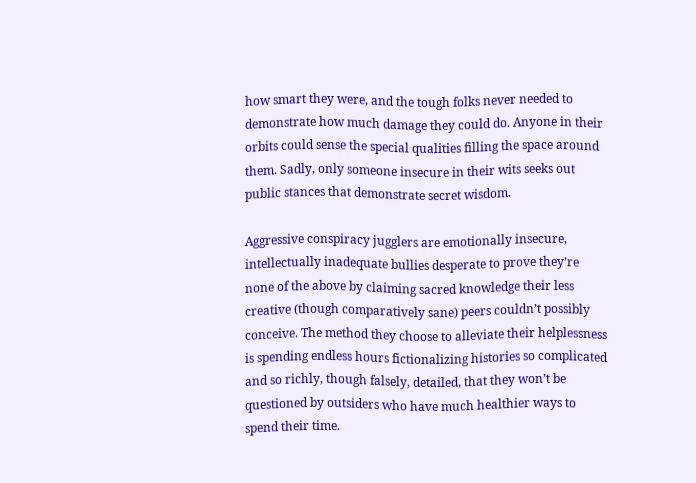how smart they were, and the tough folks never needed to demonstrate how much damage they could do. Anyone in their orbits could sense the special qualities filling the space around them. Sadly, only someone insecure in their wits seeks out public stances that demonstrate secret wisdom.

Aggressive conspiracy jugglers are emotionally insecure, intellectually inadequate bullies desperate to prove they’re none of the above by claiming sacred knowledge their less creative (though comparatively sane) peers couldn’t possibly conceive. The method they choose to alleviate their helplessness is spending endless hours fictionalizing histories so complicated and so richly, though falsely, detailed, that they won’t be questioned by outsiders who have much healthier ways to spend their time.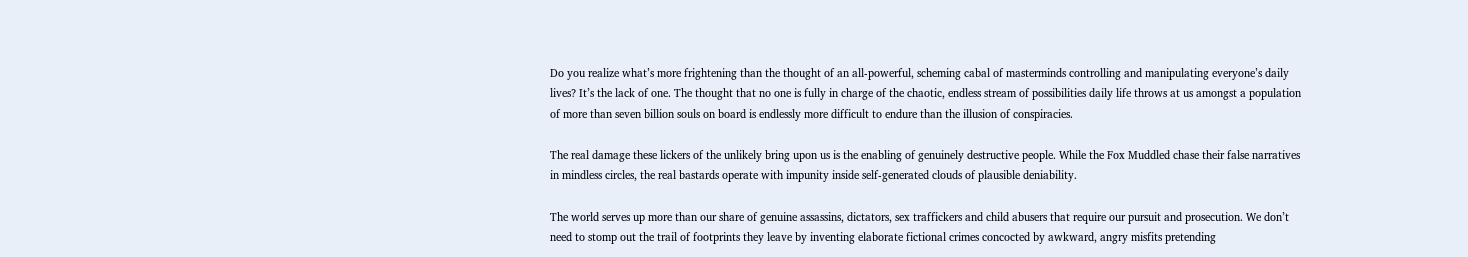Do you realize what’s more frightening than the thought of an all-powerful, scheming cabal of masterminds controlling and manipulating everyone’s daily lives? It’s the lack of one. The thought that no one is fully in charge of the chaotic, endless stream of possibilities daily life throws at us amongst a population of more than seven billion souls on board is endlessly more difficult to endure than the illusion of conspiracies.

The real damage these lickers of the unlikely bring upon us is the enabling of genuinely destructive people. While the Fox Muddled chase their false narratives in mindless circles, the real bastards operate with impunity inside self-generated clouds of plausible deniability.

The world serves up more than our share of genuine assassins, dictators, sex traffickers and child abusers that require our pursuit and prosecution. We don’t need to stomp out the trail of footprints they leave by inventing elaborate fictional crimes concocted by awkward, angry misfits pretending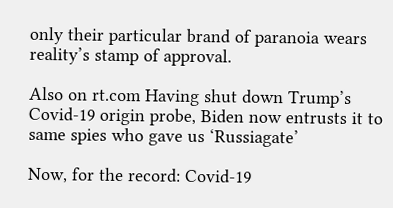only their particular brand of paranoia wears reality’s stamp of approval.

Also on rt.com Having shut down Trump’s Covid-19 origin probe, Biden now entrusts it to same spies who gave us ‘Russiagate’

Now, for the record: Covid-19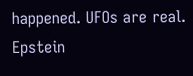happened. UFOs are real. Epstein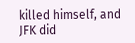killed himself, and JFK did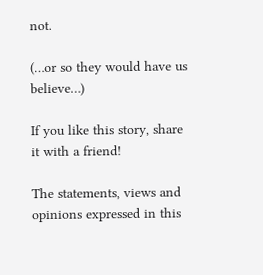not.

(…or so they would have us believe…)

If you like this story, share it with a friend!

The statements, views and opinions expressed in this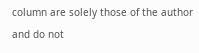column are solely those of the author and do not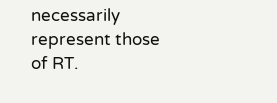necessarily represent those of RT.